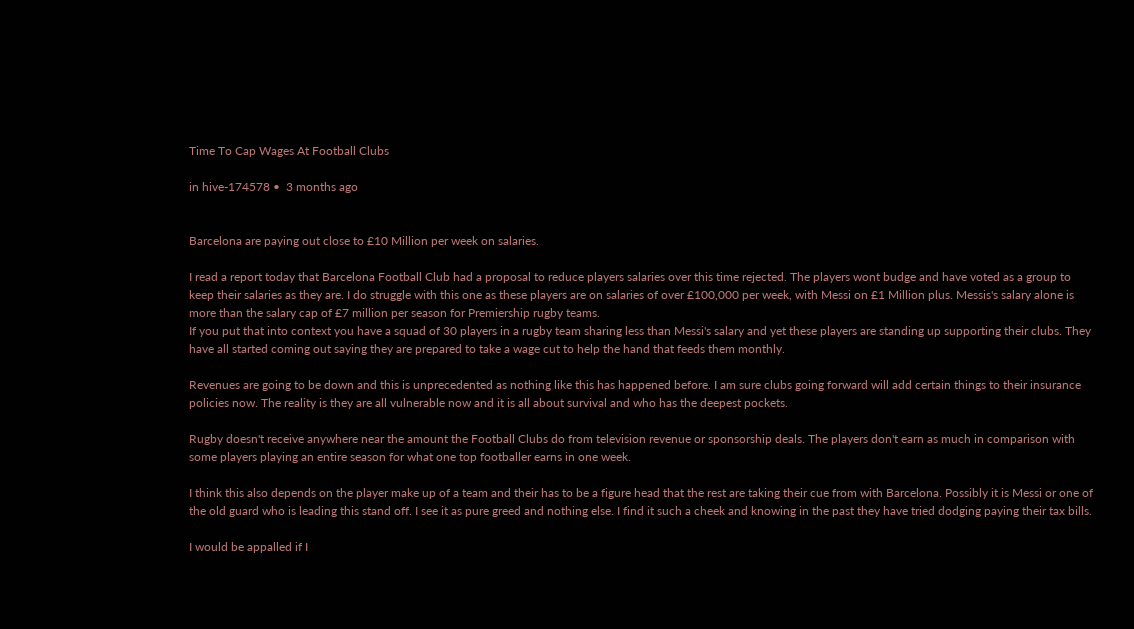Time To Cap Wages At Football Clubs

in hive-174578 •  3 months ago


Barcelona are paying out close to £10 Million per week on salaries.

I read a report today that Barcelona Football Club had a proposal to reduce players salaries over this time rejected. The players wont budge and have voted as a group to keep their salaries as they are. I do struggle with this one as these players are on salaries of over £100,000 per week, with Messi on £1 Million plus. Messis's salary alone is more than the salary cap of £7 million per season for Premiership rugby teams.
If you put that into context you have a squad of 30 players in a rugby team sharing less than Messi's salary and yet these players are standing up supporting their clubs. They have all started coming out saying they are prepared to take a wage cut to help the hand that feeds them monthly.

Revenues are going to be down and this is unprecedented as nothing like this has happened before. I am sure clubs going forward will add certain things to their insurance policies now. The reality is they are all vulnerable now and it is all about survival and who has the deepest pockets.

Rugby doesn't receive anywhere near the amount the Football Clubs do from television revenue or sponsorship deals. The players don't earn as much in comparison with some players playing an entire season for what one top footballer earns in one week.

I think this also depends on the player make up of a team and their has to be a figure head that the rest are taking their cue from with Barcelona. Possibly it is Messi or one of the old guard who is leading this stand off. I see it as pure greed and nothing else. I find it such a cheek and knowing in the past they have tried dodging paying their tax bills.

I would be appalled if I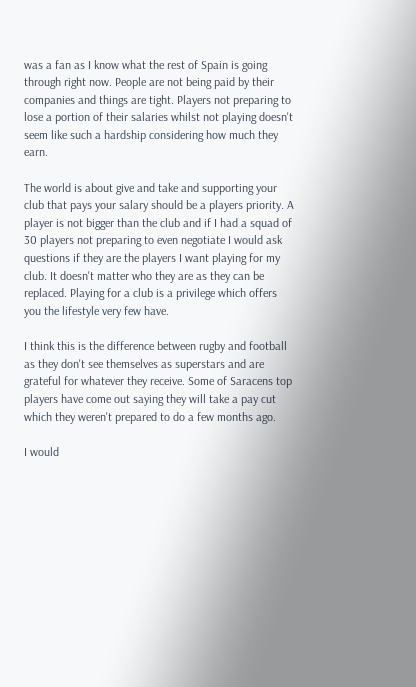was a fan as I know what the rest of Spain is going through right now. People are not being paid by their companies and things are tight. Players not preparing to lose a portion of their salaries whilst not playing doesn't seem like such a hardship considering how much they earn.

The world is about give and take and supporting your club that pays your salary should be a players priority. A player is not bigger than the club and if I had a squad of 30 players not preparing to even negotiate I would ask questions if they are the players I want playing for my club. It doesn't matter who they are as they can be replaced. Playing for a club is a privilege which offers you the lifestyle very few have.

I think this is the difference between rugby and football as they don't see themselves as superstars and are grateful for whatever they receive. Some of Saracens top players have come out saying they will take a pay cut which they weren't prepared to do a few months ago.

I would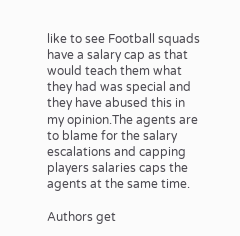like to see Football squads have a salary cap as that would teach them what they had was special and they have abused this in my opinion.The agents are to blame for the salary escalations and capping players salaries caps the agents at the same time.

Authors get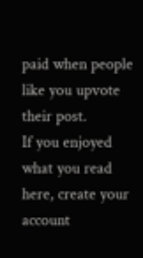paid when people like you upvote their post.
If you enjoyed what you read here, create your account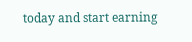today and start earning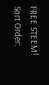FREE STEEM!
Sort Order: